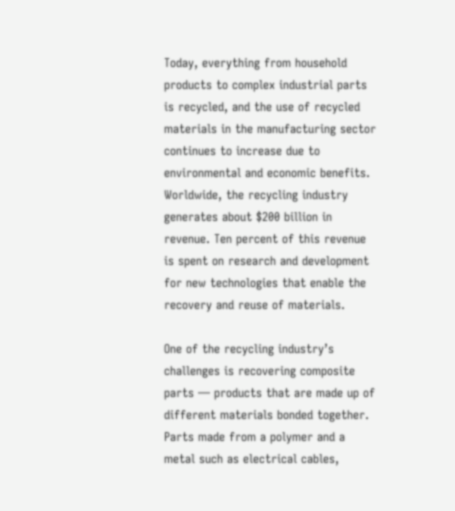Today, everything from household products to complex industrial parts is recycled, and the use of recycled materials in the manufacturing sector continues to increase due to environmental and economic benefits. Worldwide, the recycling industry generates about $200 billion in revenue. Ten percent of this revenue is spent on research and development for new technologies that enable the recovery and reuse of materials.

One of the recycling industry’s challenges is recovering composite parts — products that are made up of different materials bonded together. Parts made from a polymer and a metal such as electrical cables,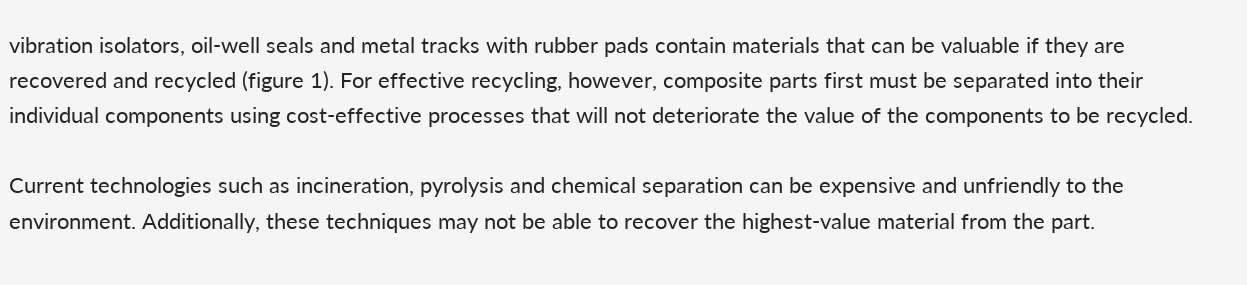vibration isolators, oil-well seals and metal tracks with rubber pads contain materials that can be valuable if they are recovered and recycled (figure 1). For effective recycling, however, composite parts first must be separated into their individual components using cost-effective processes that will not deteriorate the value of the components to be recycled.

Current technologies such as incineration, pyrolysis and chemical separation can be expensive and unfriendly to the environment. Additionally, these techniques may not be able to recover the highest-value material from the part.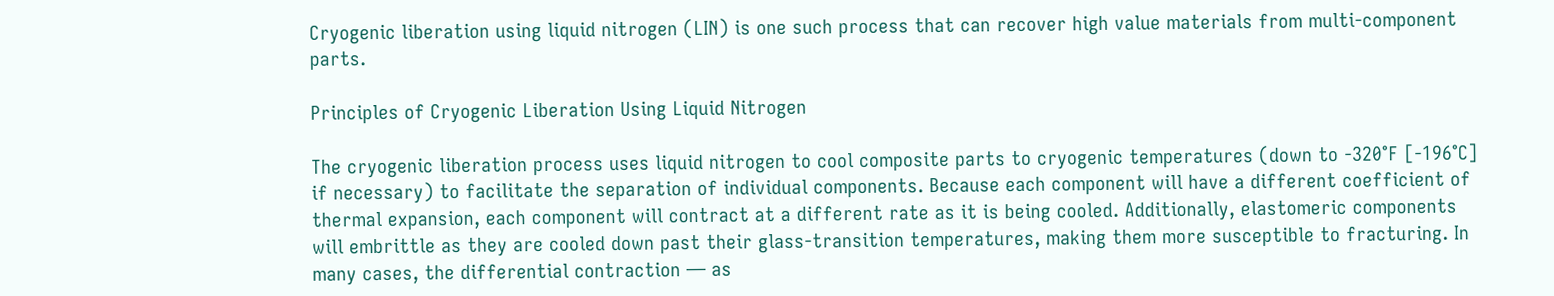Cryogenic liberation using liquid nitrogen (LIN) is one such process that can recover high value materials from multi-component parts.

Principles of Cryogenic Liberation Using Liquid Nitrogen

The cryogenic liberation process uses liquid nitrogen to cool composite parts to cryogenic temperatures (down to -320°F [-196°C] if necessary) to facilitate the separation of individual components. Because each component will have a different coefficient of thermal expansion, each component will contract at a different rate as it is being cooled. Additionally, elastomeric components will embrittle as they are cooled down past their glass-transition temperatures, making them more susceptible to fracturing. In many cases, the differential contraction — as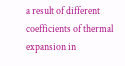a result of different coefficients of thermal expansion in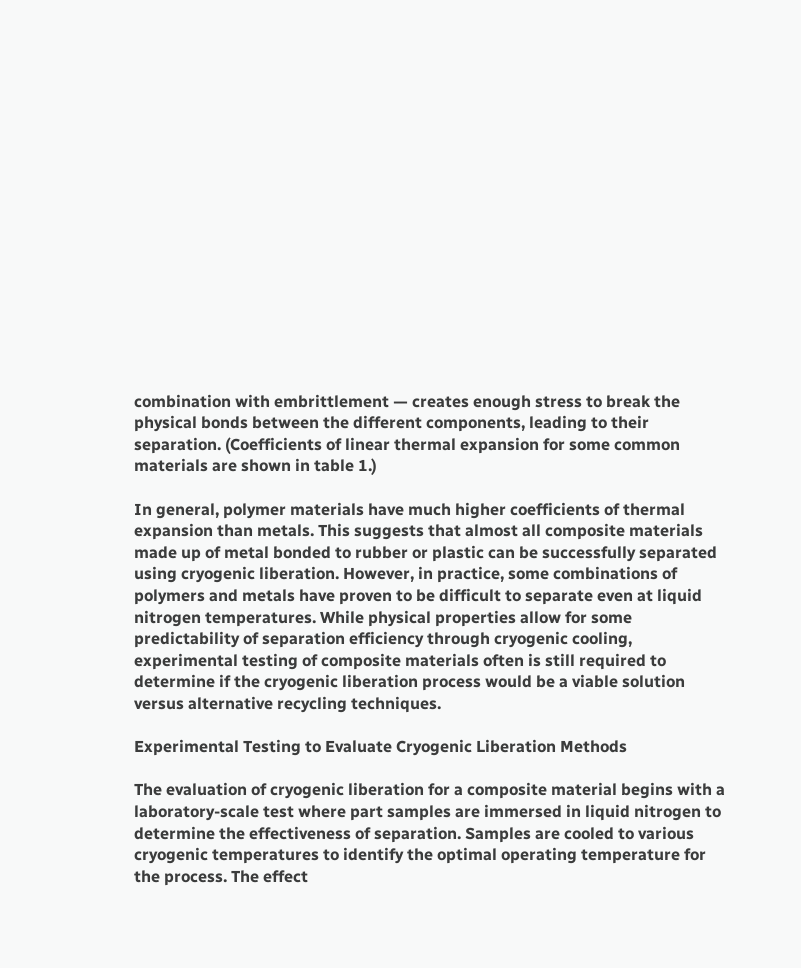combination with embrittlement — creates enough stress to break the physical bonds between the different components, leading to their separation. (Coefficients of linear thermal expansion for some common materials are shown in table 1.)

In general, polymer materials have much higher coefficients of thermal expansion than metals. This suggests that almost all composite materials made up of metal bonded to rubber or plastic can be successfully separated using cryogenic liberation. However, in practice, some combinations of polymers and metals have proven to be difficult to separate even at liquid nitrogen temperatures. While physical properties allow for some predictability of separation efficiency through cryogenic cooling, experimental testing of composite materials often is still required to determine if the cryogenic liberation process would be a viable solution versus alternative recycling techniques.

Experimental Testing to Evaluate Cryogenic Liberation Methods

The evaluation of cryogenic liberation for a composite material begins with a laboratory-scale test where part samples are immersed in liquid nitrogen to determine the effectiveness of separation. Samples are cooled to various cryogenic temperatures to identify the optimal operating temperature for the process. The effect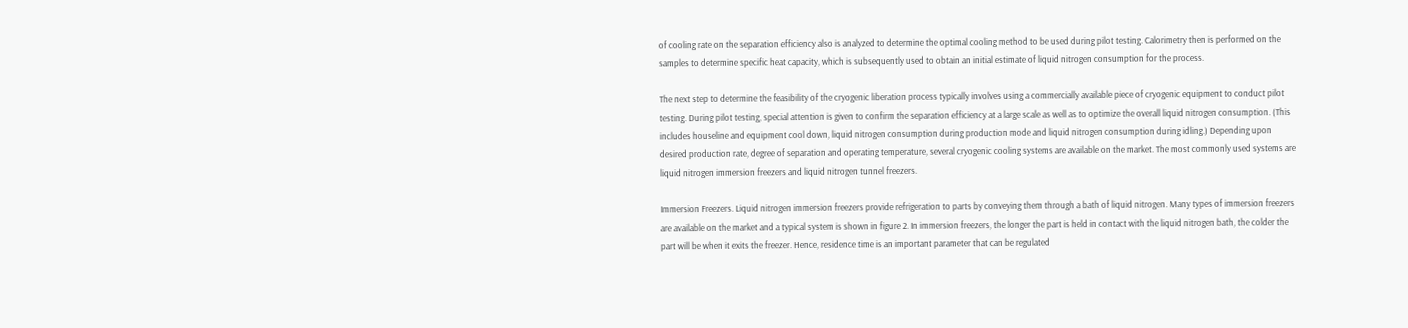of cooling rate on the separation efficiency also is analyzed to determine the optimal cooling method to be used during pilot testing. Calorimetry then is performed on the samples to determine specific heat capacity, which is subsequently used to obtain an initial estimate of liquid nitrogen consumption for the process.

The next step to determine the feasibility of the cryogenic liberation process typically involves using a commercially available piece of cryogenic equipment to conduct pilot testing. During pilot testing, special attention is given to confirm the separation efficiency at a large scale as well as to optimize the overall liquid nitrogen consumption. (This includes houseline and equipment cool down, liquid nitrogen consumption during production mode and liquid nitrogen consumption during idling.) Depending upon desired production rate, degree of separation and operating temperature, several cryogenic cooling systems are available on the market. The most commonly used systems are liquid nitrogen immersion freezers and liquid nitrogen tunnel freezers.

Immersion Freezers. Liquid nitrogen immersion freezers provide refrigeration to parts by conveying them through a bath of liquid nitrogen. Many types of immersion freezers are available on the market and a typical system is shown in figure 2. In immersion freezers, the longer the part is held in contact with the liquid nitrogen bath, the colder the part will be when it exits the freezer. Hence, residence time is an important parameter that can be regulated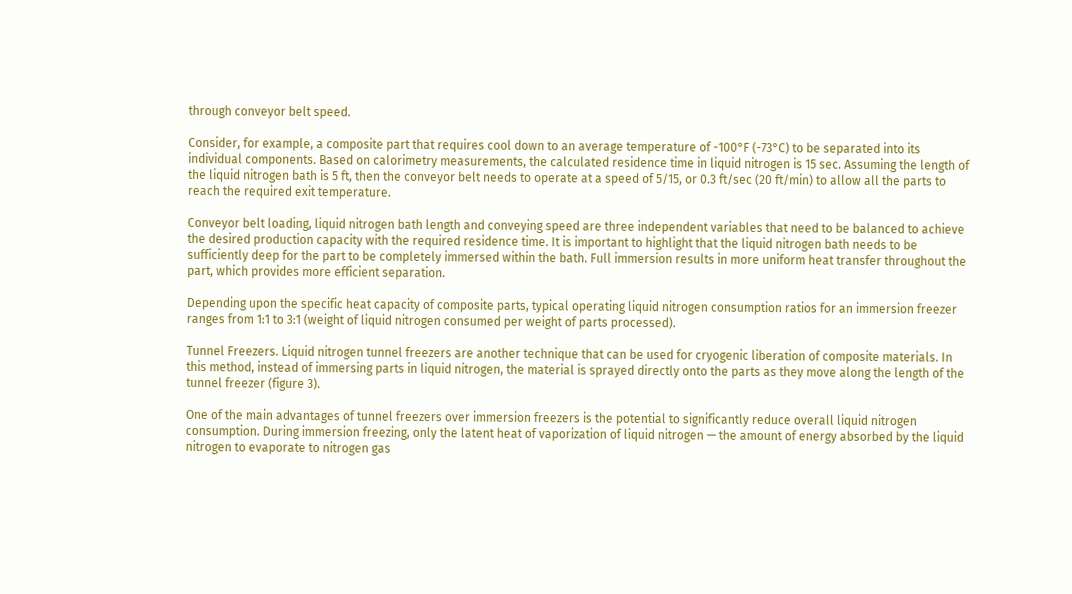through conveyor belt speed.

Consider, for example, a composite part that requires cool down to an average temperature of -100°F (-73°C) to be separated into its individual components. Based on calorimetry measurements, the calculated residence time in liquid nitrogen is 15 sec. Assuming the length of the liquid nitrogen bath is 5 ft, then the conveyor belt needs to operate at a speed of 5/15, or 0.3 ft/sec (20 ft/min) to allow all the parts to reach the required exit temperature.

Conveyor belt loading, liquid nitrogen bath length and conveying speed are three independent variables that need to be balanced to achieve the desired production capacity with the required residence time. It is important to highlight that the liquid nitrogen bath needs to be sufficiently deep for the part to be completely immersed within the bath. Full immersion results in more uniform heat transfer throughout the part, which provides more efficient separation.

Depending upon the specific heat capacity of composite parts, typical operating liquid nitrogen consumption ratios for an immersion freezer ranges from 1:1 to 3:1 (weight of liquid nitrogen consumed per weight of parts processed).

Tunnel Freezers. Liquid nitrogen tunnel freezers are another technique that can be used for cryogenic liberation of composite materials. In this method, instead of immersing parts in liquid nitrogen, the material is sprayed directly onto the parts as they move along the length of the tunnel freezer (figure 3).

One of the main advantages of tunnel freezers over immersion freezers is the potential to significantly reduce overall liquid nitrogen consumption. During immersion freezing, only the latent heat of vaporization of liquid nitrogen — the amount of energy absorbed by the liquid nitrogen to evaporate to nitrogen gas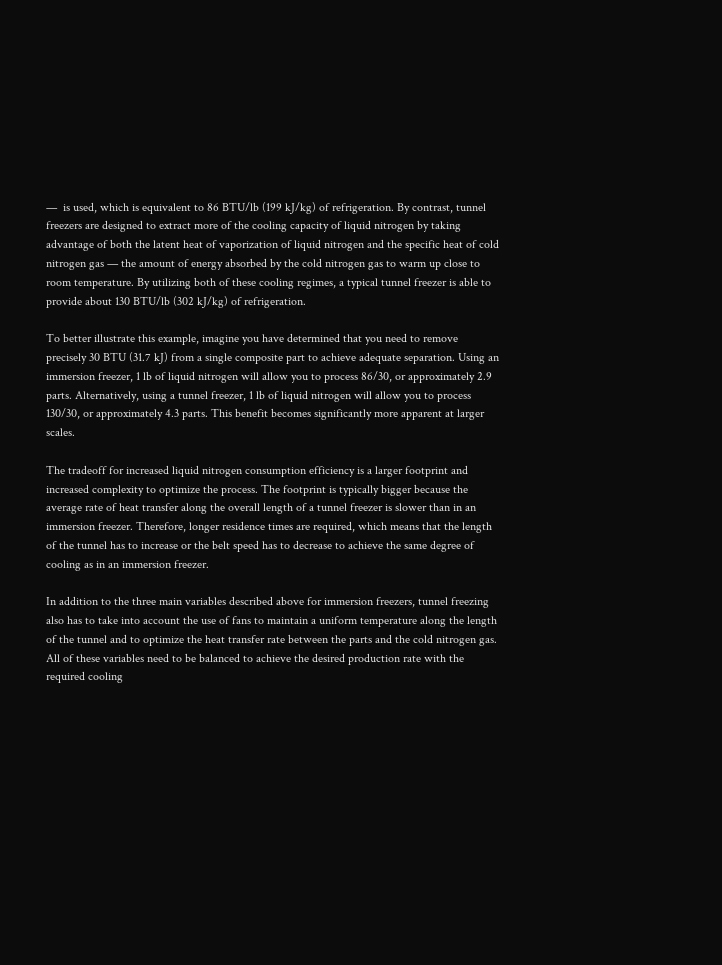—  is used, which is equivalent to 86 BTU/lb (199 kJ/kg) of refrigeration. By contrast, tunnel freezers are designed to extract more of the cooling capacity of liquid nitrogen by taking advantage of both the latent heat of vaporization of liquid nitrogen and the specific heat of cold nitrogen gas — the amount of energy absorbed by the cold nitrogen gas to warm up close to room temperature. By utilizing both of these cooling regimes, a typical tunnel freezer is able to provide about 130 BTU/lb (302 kJ/kg) of refrigeration.

To better illustrate this example, imagine you have determined that you need to remove precisely 30 BTU (31.7 kJ) from a single composite part to achieve adequate separation. Using an immersion freezer, 1 lb of liquid nitrogen will allow you to process 86/30, or approximately 2.9 parts. Alternatively, using a tunnel freezer, 1 lb of liquid nitrogen will allow you to process 130/30, or approximately 4.3 parts. This benefit becomes significantly more apparent at larger scales.

The tradeoff for increased liquid nitrogen consumption efficiency is a larger footprint and increased complexity to optimize the process. The footprint is typically bigger because the average rate of heat transfer along the overall length of a tunnel freezer is slower than in an immersion freezer. Therefore, longer residence times are required, which means that the length of the tunnel has to increase or the belt speed has to decrease to achieve the same degree of cooling as in an immersion freezer.

In addition to the three main variables described above for immersion freezers, tunnel freezing also has to take into account the use of fans to maintain a uniform temperature along the length of the tunnel and to optimize the heat transfer rate between the parts and the cold nitrogen gas. All of these variables need to be balanced to achieve the desired production rate with the required cooling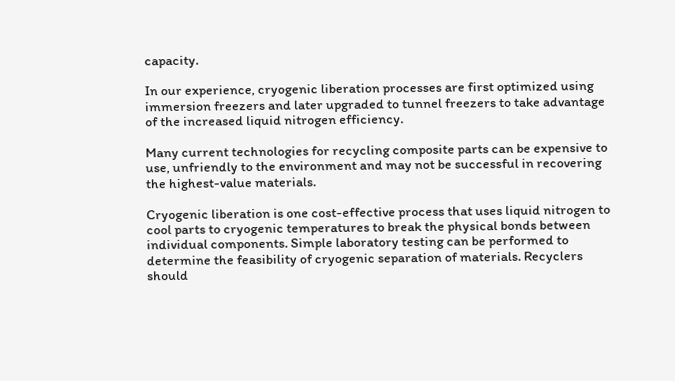capacity.

In our experience, cryogenic liberation processes are first optimized using immersion freezers and later upgraded to tunnel freezers to take advantage of the increased liquid nitrogen efficiency.

Many current technologies for recycling composite parts can be expensive to use, unfriendly to the environment and may not be successful in recovering the highest-value materials.

Cryogenic liberation is one cost-effective process that uses liquid nitrogen to cool parts to cryogenic temperatures to break the physical bonds between individual components. Simple laboratory testing can be performed to determine the feasibility of cryogenic separation of materials. Recyclers should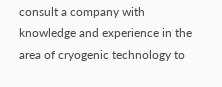consult a company with knowledge and experience in the area of cryogenic technology to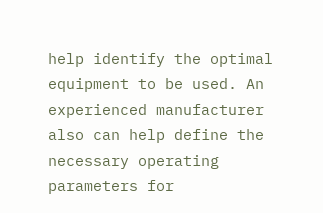help identify the optimal equipment to be used. An experienced manufacturer also can help define the necessary operating parameters for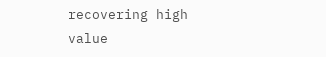recovering high value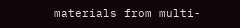materials from multi-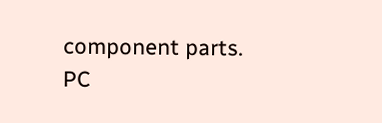component parts.       PC